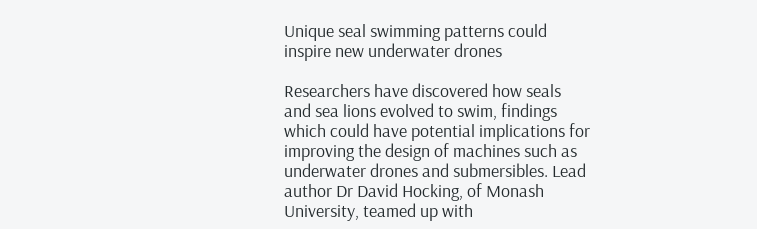Unique seal swimming patterns could inspire new underwater drones

Researchers have discovered how seals and sea lions evolved to swim, findings which could have potential implications for improving the design of machines such as underwater drones and submersibles. Lead author Dr David Hocking, of Monash University, teamed up with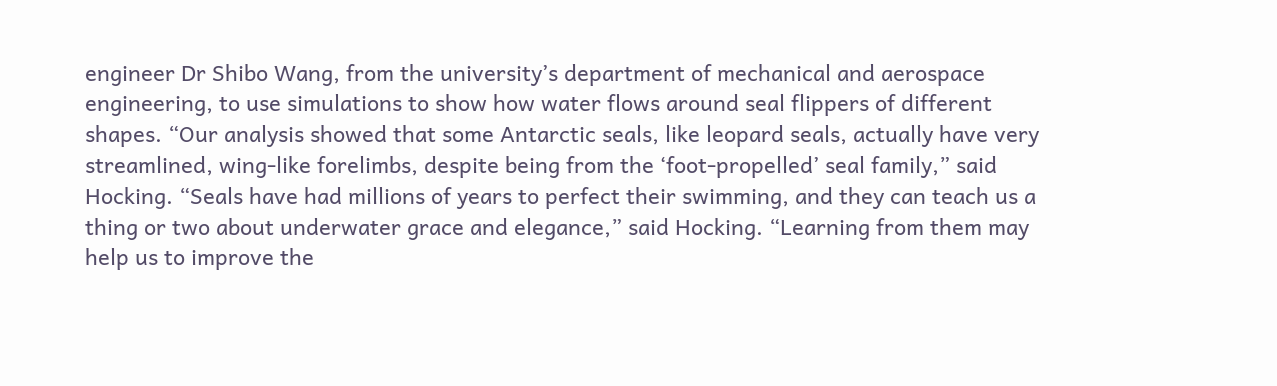engineer Dr Shibo Wang, from the university’s department of mechanical and aerospace engineering, to use simulations to show how water flows around seal flippers of different shapes. “Our analysis showed that some Antarctic seals, like leopard seals, actually have very streamlined, wing-like forelimbs, despite being from the ‘foot-propelled’ seal family,” said Hocking. “Seals have had millions of years to perfect their swimming, and they can teach us a thing or two about underwater grace and elegance,” said Hocking. “Learning from them may help us to improve the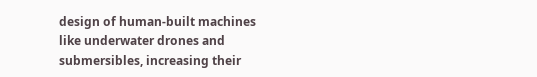design of human-built machines like underwater drones and submersibles, increasing their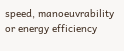speed, manoeuvrability or energy efficiency